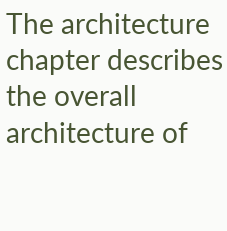The architecture chapter describes the overall architecture of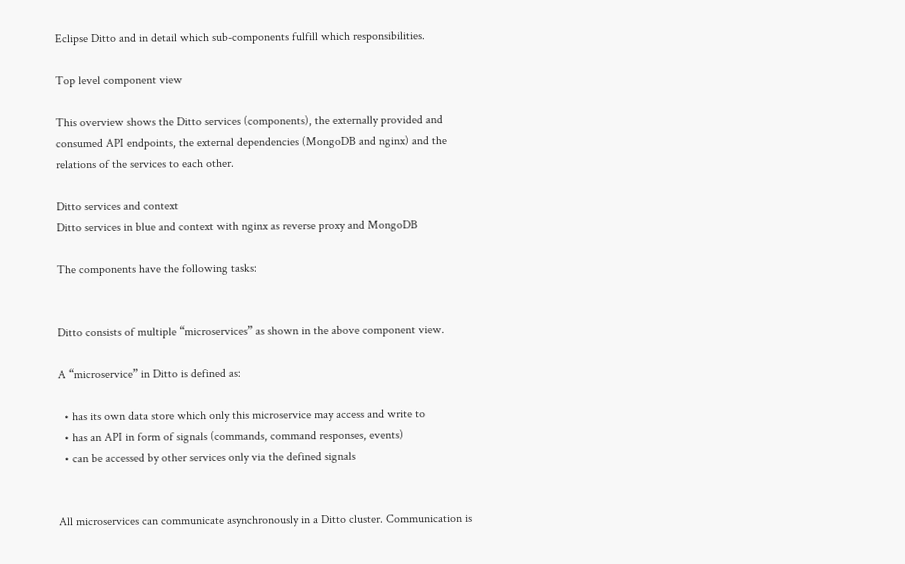Eclipse Ditto and in detail which sub-components fulfill which responsibilities.

Top level component view

This overview shows the Ditto services (components), the externally provided and consumed API endpoints, the external dependencies (MongoDB and nginx) and the relations of the services to each other.

Ditto services and context
Ditto services in blue and context with nginx as reverse proxy and MongoDB

The components have the following tasks:


Ditto consists of multiple “microservices” as shown in the above component view.

A “microservice” in Ditto is defined as:

  • has its own data store which only this microservice may access and write to
  • has an API in form of signals (commands, command responses, events)
  • can be accessed by other services only via the defined signals


All microservices can communicate asynchronously in a Ditto cluster. Communication is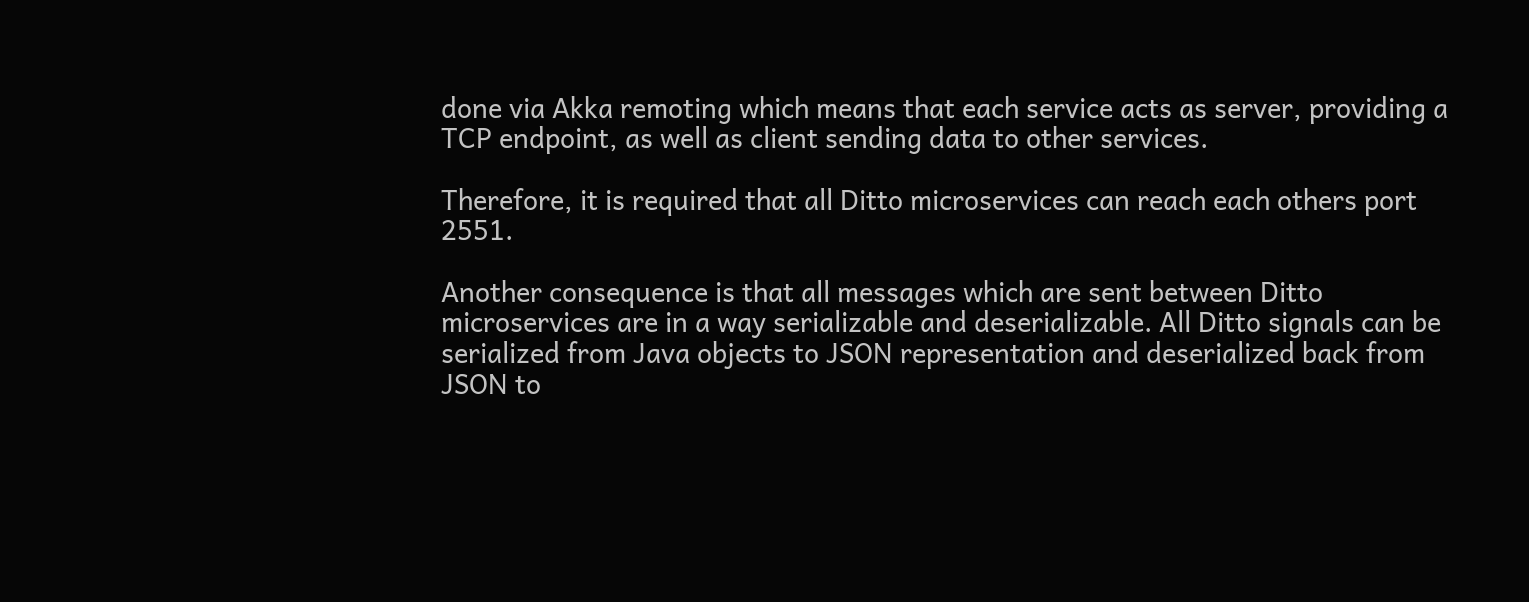done via Akka remoting which means that each service acts as server, providing a TCP endpoint, as well as client sending data to other services.

Therefore, it is required that all Ditto microservices can reach each others port 2551.

Another consequence is that all messages which are sent between Ditto microservices are in a way serializable and deserializable. All Ditto signals can be serialized from Java objects to JSON representation and deserialized back from JSON to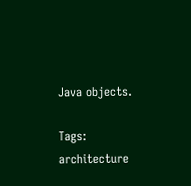Java objects.

Tags: architecture